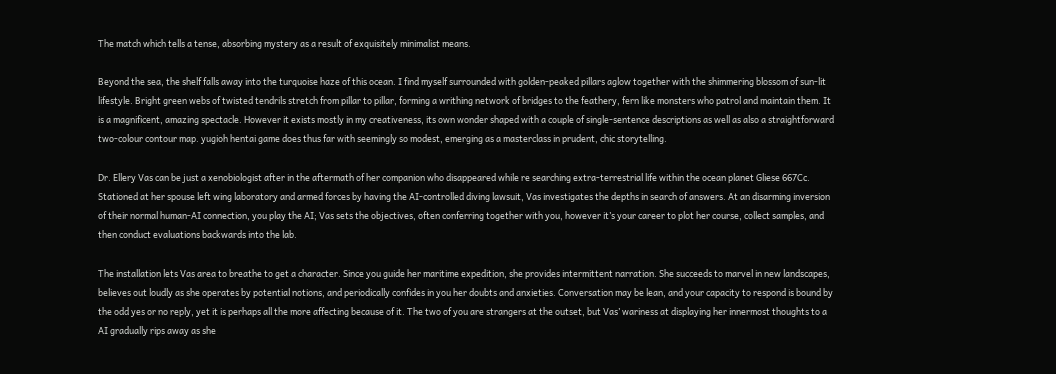The match which tells a tense, absorbing mystery as a result of exquisitely minimalist means.

Beyond the sea, the shelf falls away into the turquoise haze of this ocean. I find myself surrounded with golden-peaked pillars aglow together with the shimmering blossom of sun-lit lifestyle. Bright green webs of twisted tendrils stretch from pillar to pillar, forming a writhing network of bridges to the feathery, fern like monsters who patrol and maintain them. It is a magnificent, amazing spectacle. However it exists mostly in my creativeness, its own wonder shaped with a couple of single-sentence descriptions as well as also a straightforward two-colour contour map. yugioh hentai game does thus far with seemingly so modest, emerging as a masterclass in prudent, chic storytelling.

Dr. Ellery Vas can be just a xenobiologist after in the aftermath of her companion who disappeared while re searching extra-terrestrial life within the ocean planet Gliese 667Cc. Stationed at her spouse left wing laboratory and armed forces by having the AI-controlled diving lawsuit, Vas investigates the depths in search of answers. At an disarming inversion of their normal human-AI connection, you play the AI; Vas sets the objectives, often conferring together with you, however it’s your career to plot her course, collect samples, and then conduct evaluations backwards into the lab.

The installation lets Vas area to breathe to get a character. Since you guide her maritime expedition, she provides intermittent narration. She succeeds to marvel in new landscapes, believes out loudly as she operates by potential notions, and periodically confides in you her doubts and anxieties. Conversation may be lean, and your capacity to respond is bound by the odd yes or no reply, yet it is perhaps all the more affecting because of it. The two of you are strangers at the outset, but Vas’ wariness at displaying her innermost thoughts to a AI gradually rips away as she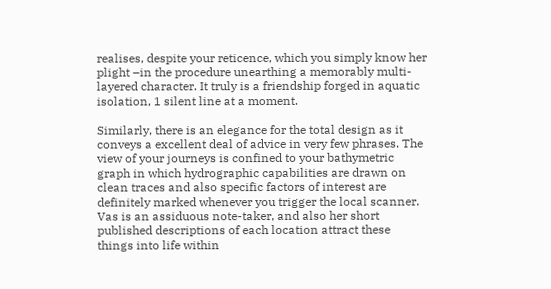realises, despite your reticence, which you simply know her plight –in the procedure unearthing a memorably multi-layered character. It truly is a friendship forged in aquatic isolation, 1 silent line at a moment.

Similarly, there is an elegance for the total design as it conveys a excellent deal of advice in very few phrases. The view of your journeys is confined to your bathymetric graph in which hydrographic capabilities are drawn on clean traces and also specific factors of interest are definitely marked whenever you trigger the local scanner. Vas is an assiduous note-taker, and also her short published descriptions of each location attract these things into life within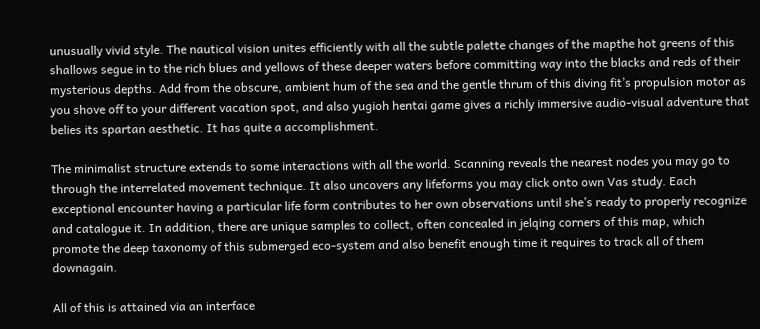unusually vivid style. The nautical vision unites efficiently with all the subtle palette changes of the mapthe hot greens of this shallows segue in to the rich blues and yellows of these deeper waters before committing way into the blacks and reds of their mysterious depths. Add from the obscure, ambient hum of the sea and the gentle thrum of this diving fit’s propulsion motor as you shove off to your different vacation spot, and also yugioh hentai game gives a richly immersive audio-visual adventure that belies its spartan aesthetic. It has quite a accomplishment.

The minimalist structure extends to some interactions with all the world. Scanning reveals the nearest nodes you may go to through the interrelated movement technique. It also uncovers any lifeforms you may click onto own Vas study. Each exceptional encounter having a particular life form contributes to her own observations until she’s ready to properly recognize and catalogue it. In addition, there are unique samples to collect, often concealed in jelqing corners of this map, which promote the deep taxonomy of this submerged eco-system and also benefit enough time it requires to track all of them downagain.

All of this is attained via an interface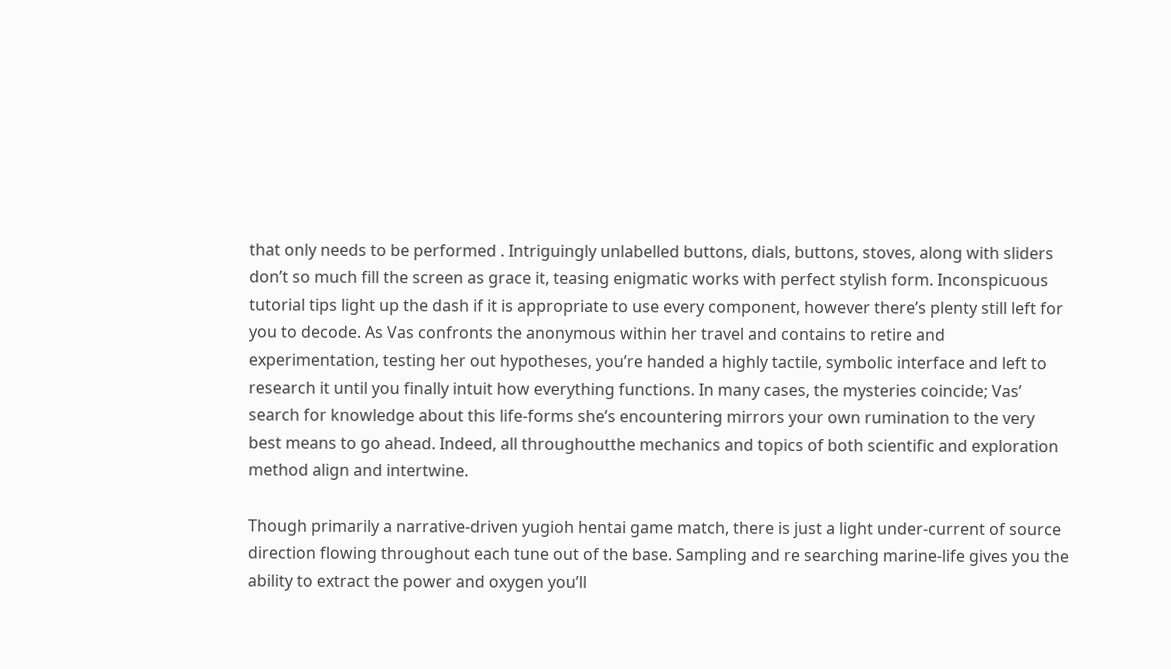that only needs to be performed . Intriguingly unlabelled buttons, dials, buttons, stoves, along with sliders don’t so much fill the screen as grace it, teasing enigmatic works with perfect stylish form. Inconspicuous tutorial tips light up the dash if it is appropriate to use every component, however there’s plenty still left for you to decode. As Vas confronts the anonymous within her travel and contains to retire and experimentation, testing her out hypotheses, you’re handed a highly tactile, symbolic interface and left to research it until you finally intuit how everything functions. In many cases, the mysteries coincide; Vas’ search for knowledge about this life-forms she’s encountering mirrors your own rumination to the very best means to go ahead. Indeed, all throughoutthe mechanics and topics of both scientific and exploration method align and intertwine.

Though primarily a narrative-driven yugioh hentai game match, there is just a light under-current of source direction flowing throughout each tune out of the base. Sampling and re searching marine-life gives you the ability to extract the power and oxygen you’ll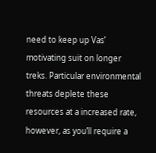need to keep up Vas’ motivating suit on longer treks. Particular environmental threats deplete these resources at a increased rate, however, as you’ll require a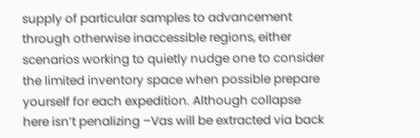supply of particular samples to advancement through otherwise inaccessible regions, either scenarios working to quietly nudge one to consider the limited inventory space when possible prepare yourself for each expedition. Although collapse here isn’t penalizing –Vas will be extracted via back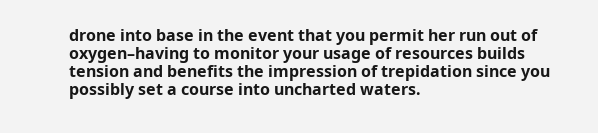drone into base in the event that you permit her run out of oxygen–having to monitor your usage of resources builds tension and benefits the impression of trepidation since you possibly set a course into uncharted waters.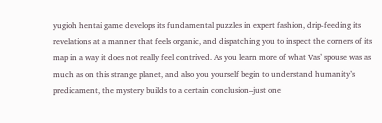yugioh hentai game develops its fundamental puzzles in expert fashion, drip-feeding its revelations at a manner that feels organic, and dispatching you to inspect the corners of its map in a way it does not really feel contrived. As you learn more of what Vas’ spouse was as much as on this strange planet, and also you yourself begin to understand humanity’s predicament, the mystery builds to a certain conclusion–just one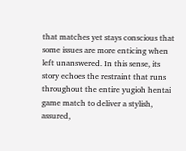that matches yet stays conscious that some issues are more enticing when left unanswered. In this sense, its story echoes the restraint that runs throughout the entire yugioh hentai game match to deliver a stylish, assured,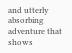and utterly absorbing adventure that shows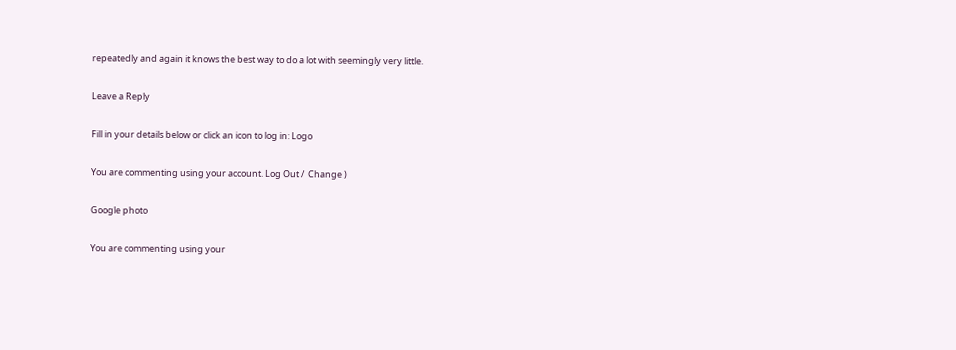repeatedly and again it knows the best way to do a lot with seemingly very little.

Leave a Reply

Fill in your details below or click an icon to log in: Logo

You are commenting using your account. Log Out /  Change )

Google photo

You are commenting using your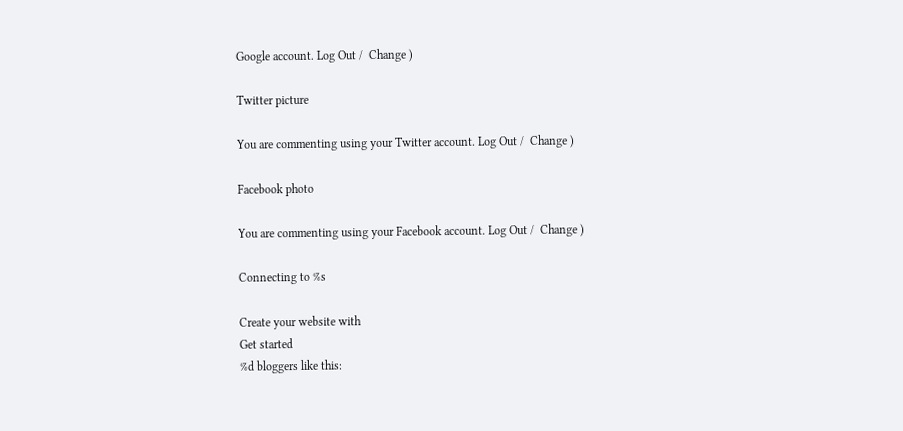Google account. Log Out /  Change )

Twitter picture

You are commenting using your Twitter account. Log Out /  Change )

Facebook photo

You are commenting using your Facebook account. Log Out /  Change )

Connecting to %s

Create your website with
Get started
%d bloggers like this: